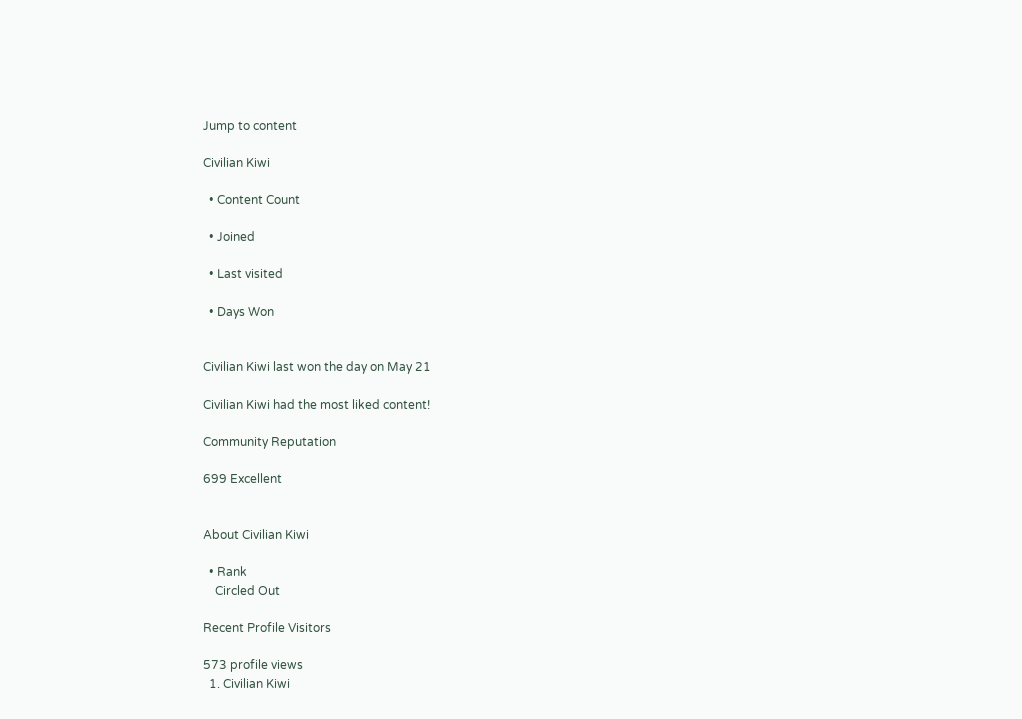Jump to content

Civilian Kiwi

  • Content Count

  • Joined

  • Last visited

  • Days Won


Civilian Kiwi last won the day on May 21

Civilian Kiwi had the most liked content!

Community Reputation

699 Excellent


About Civilian Kiwi

  • Rank
    Circled Out

Recent Profile Visitors

573 profile views
  1. Civilian Kiwi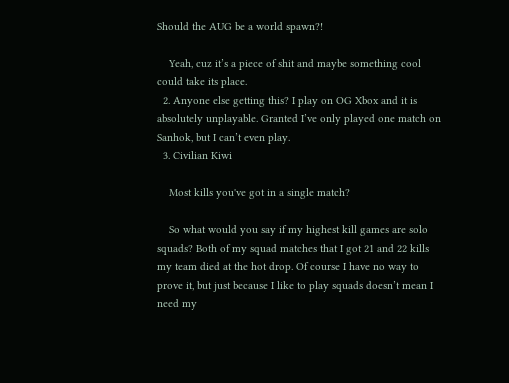Should the AUG be a world spawn?!

    Yeah, cuz it’s a piece of shit and maybe something cool could take its place.
  2. Anyone else getting this? I play on OG Xbox and it is absolutely unplayable. Granted I’ve only played one match on Sanhok, but I can’t even play.
  3. Civilian Kiwi

    Most kills you've got in a single match?

    So what would you say if my highest kill games are solo squads? Both of my squad matches that I got 21 and 22 kills my team died at the hot drop. Of course I have no way to prove it, but just because I like to play squads doesn’t mean I need my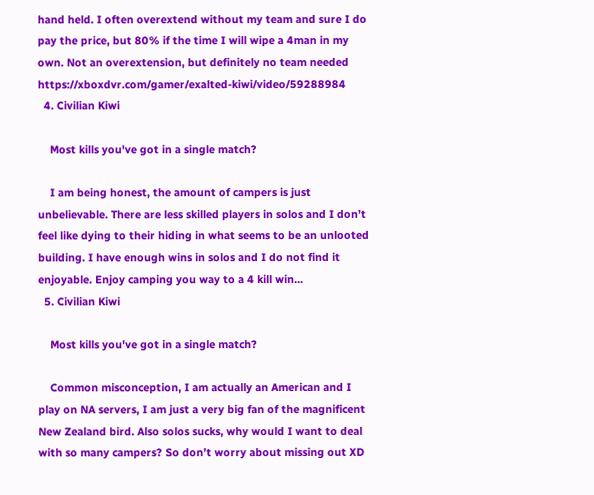hand held. I often overextend without my team and sure I do pay the price, but 80% if the time I will wipe a 4man in my own. Not an overextension, but definitely no team needed https://xboxdvr.com/gamer/exalted-kiwi/video/59288984
  4. Civilian Kiwi

    Most kills you've got in a single match?

    I am being honest, the amount of campers is just unbelievable. There are less skilled players in solos and I don’t feel like dying to their hiding in what seems to be an unlooted building. I have enough wins in solos and I do not find it enjoyable. Enjoy camping you way to a 4 kill win...
  5. Civilian Kiwi

    Most kills you've got in a single match?

    Common misconception, I am actually an American and I play on NA servers, I am just a very big fan of the magnificent New Zealand bird. Also solos sucks, why would I want to deal with so many campers? So don’t worry about missing out XD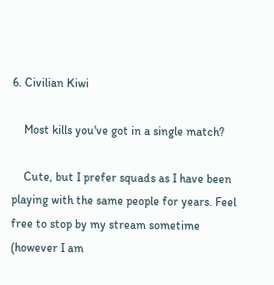6. Civilian Kiwi

    Most kills you've got in a single match?

    Cute, but I prefer squads as I have been playing with the same people for years. Feel free to stop by my stream sometime (however I am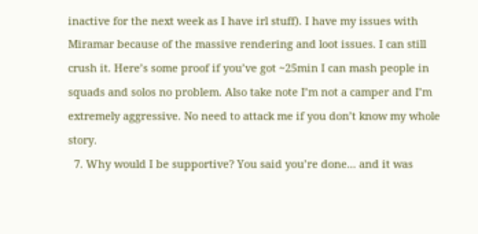inactive for the next week as I have irl stuff). I have my issues with Miramar because of the massive rendering and loot issues. I can still crush it. Here’s some proof if you’ve got ~25min I can mash people in squads and solos no problem. Also take note I’m not a camper and I’m extremely aggressive. No need to attack me if you don’t know my whole story.
  7. Why would I be supportive? You said you’re done... and it was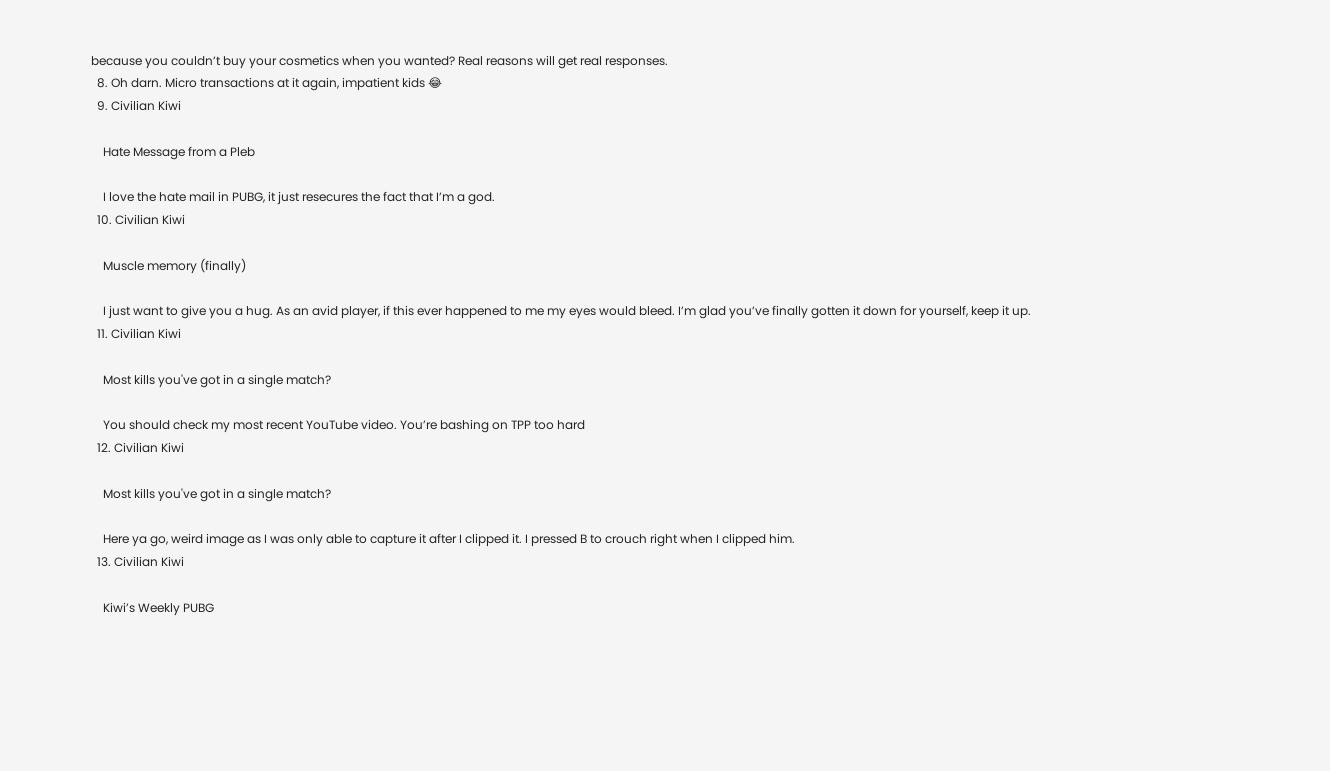because you couldn’t buy your cosmetics when you wanted? Real reasons will get real responses.
  8. Oh darn. Micro transactions at it again, impatient kids 😂
  9. Civilian Kiwi

    Hate Message from a Pleb

    I love the hate mail in PUBG, it just resecures the fact that I’m a god.
  10. Civilian Kiwi

    Muscle memory (finally)

    I just want to give you a hug. As an avid player, if this ever happened to me my eyes would bleed. I’m glad you’ve finally gotten it down for yourself, keep it up.
  11. Civilian Kiwi

    Most kills you've got in a single match?

    You should check my most recent YouTube video. You’re bashing on TPP too hard
  12. Civilian Kiwi

    Most kills you've got in a single match?

    Here ya go, weird image as I was only able to capture it after I clipped it. I pressed B to crouch right when I clipped him.
  13. Civilian Kiwi

    Kiwi’s Weekly PUBG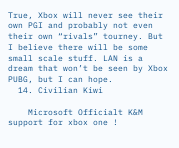True, Xbox will never see their own PGI and probably not even their own “rivals” tourney. But I believe there will be some small scale stuff. LAN is a dream that won’t be seen by Xbox PUBG, but I can hope.
  14. Civilian Kiwi

    Microsoft Officialt K&M support for xbox one !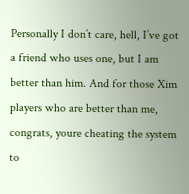Personally I don’t care, hell, I’ve got a friend who uses one, but I am better than him. And for those Xim players who are better than me, congrats, youre cheating the system to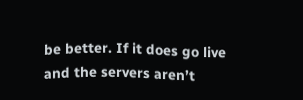be better. If it does go live and the servers aren’t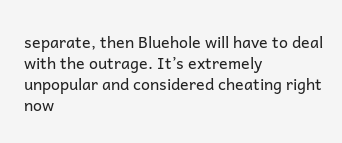separate, then Bluehole will have to deal with the outrage. It’s extremely unpopular and considered cheating right now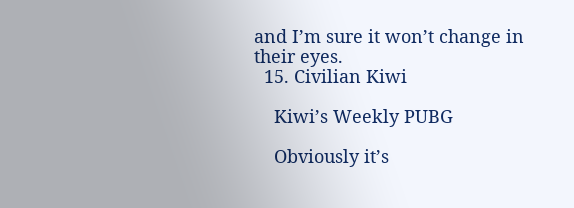and I’m sure it won’t change in their eyes.
  15. Civilian Kiwi

    Kiwi’s Weekly PUBG

    Obviously it’s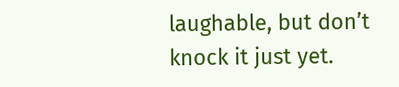laughable, but don’t knock it just yet.